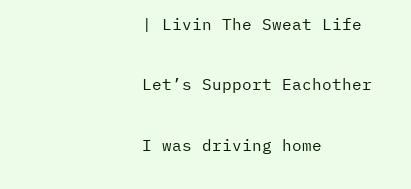| Livin The Sweat Life

Let’s Support Eachother

I was driving home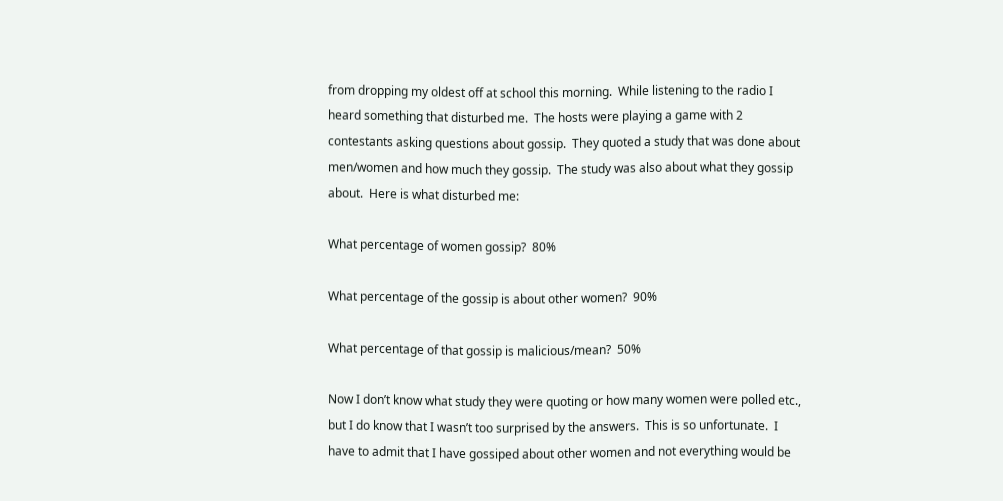from dropping my oldest off at school this morning.  While listening to the radio I heard something that disturbed me.  The hosts were playing a game with 2 contestants asking questions about gossip.  They quoted a study that was done about men/women and how much they gossip.  The study was also about what they gossip about.  Here is what disturbed me:

What percentage of women gossip?  80%

What percentage of the gossip is about other women?  90%

What percentage of that gossip is malicious/mean?  50%

Now I don’t know what study they were quoting or how many women were polled etc., but I do know that I wasn’t too surprised by the answers.  This is so unfortunate.  I have to admit that I have gossiped about other women and not everything would be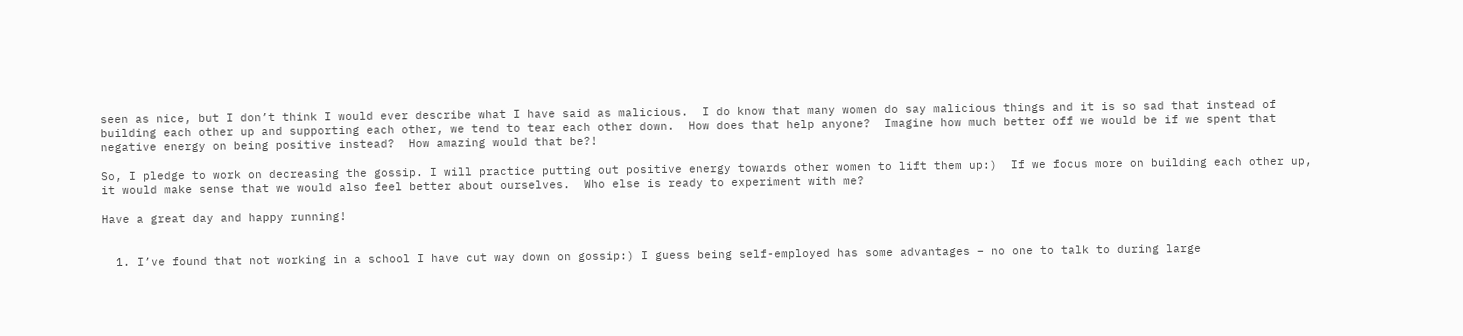seen as nice, but I don’t think I would ever describe what I have said as malicious.  I do know that many women do say malicious things and it is so sad that instead of building each other up and supporting each other, we tend to tear each other down.  How does that help anyone?  Imagine how much better off we would be if we spent that negative energy on being positive instead?  How amazing would that be?!

So, I pledge to work on decreasing the gossip. I will practice putting out positive energy towards other women to lift them up:)  If we focus more on building each other up, it would make sense that we would also feel better about ourselves.  Who else is ready to experiment with me?

Have a great day and happy running!


  1. I’ve found that not working in a school I have cut way down on gossip:) I guess being self-employed has some advantages – no one to talk to during large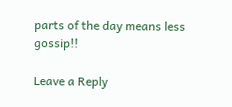parts of the day means less gossip!!

Leave a Reply